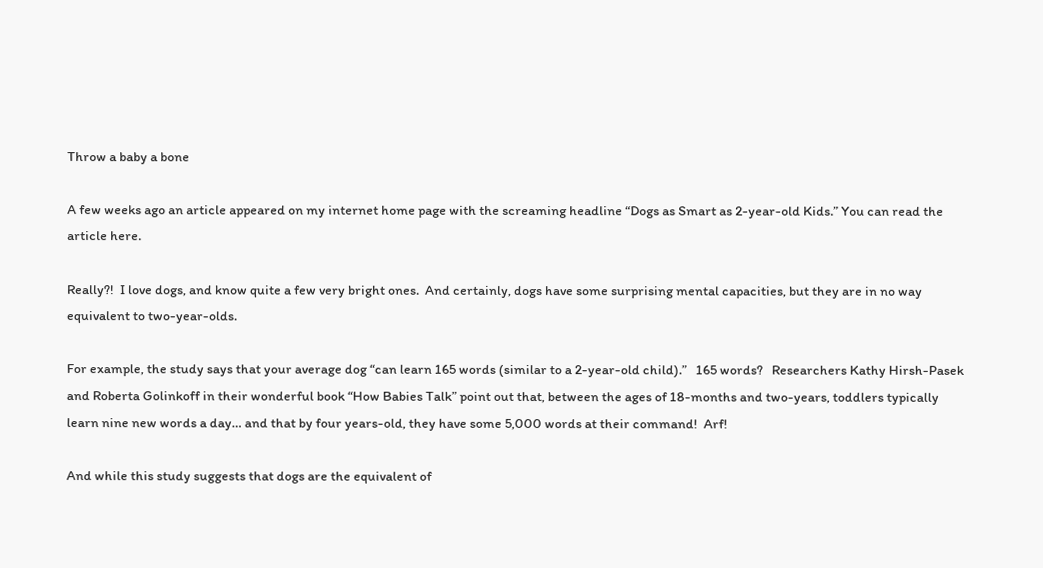Throw a baby a bone

A few weeks ago an article appeared on my internet home page with the screaming headline “Dogs as Smart as 2-year-old Kids.” You can read the article here.

Really?!  I love dogs, and know quite a few very bright ones.  And certainly, dogs have some surprising mental capacities, but they are in no way equivalent to two-year-olds.

For example, the study says that your average dog “can learn 165 words (similar to a 2-year-old child).”   165 words?   Researchers Kathy Hirsh-Pasek and Roberta Golinkoff in their wonderful book “How Babies Talk” point out that, between the ages of 18-months and two-years, toddlers typically learn nine new words a day… and that by four years-old, they have some 5,000 words at their command!  Arf!

And while this study suggests that dogs are the equivalent of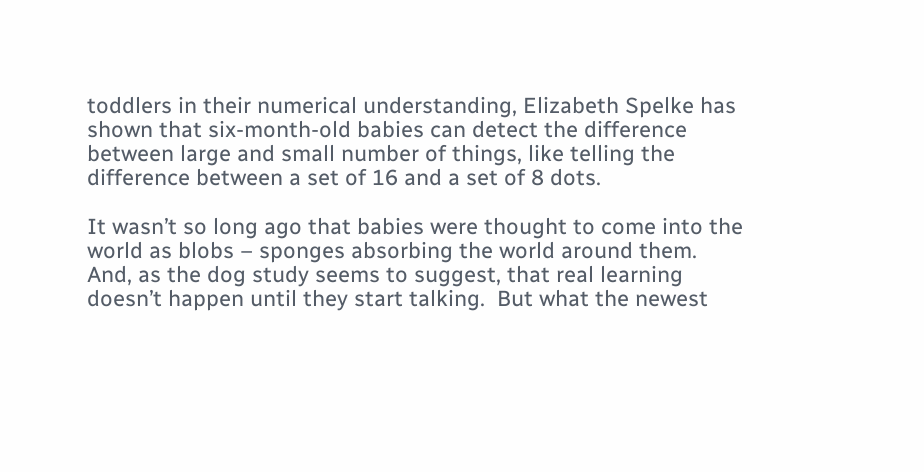toddlers in their numerical understanding, Elizabeth Spelke has shown that six-month-old babies can detect the difference between large and small number of things, like telling the difference between a set of 16 and a set of 8 dots.

It wasn’t so long ago that babies were thought to come into the world as blobs – sponges absorbing the world around them.  And, as the dog study seems to suggest, that real learning doesn’t happen until they start talking.  But what the newest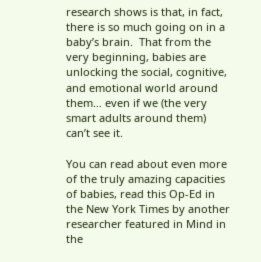research shows is that, in fact, there is so much going on in a baby’s brain.  That from the very beginning, babies are unlocking the social, cognitive, and emotional world around them… even if we (the very smart adults around them) can’t see it.

You can read about even more of the truly amazing capacities of babies, read this Op-Ed in the New York Times by another researcher featured in Mind in the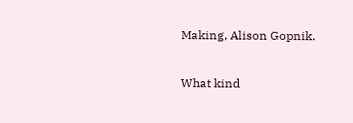Making, Alison Gopnik.

What kind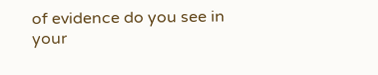of evidence do you see in your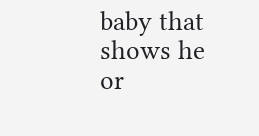baby that shows he or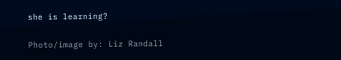she is learning?

Photo/image by: Liz Randall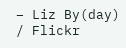– Liz By(day) / Flickr